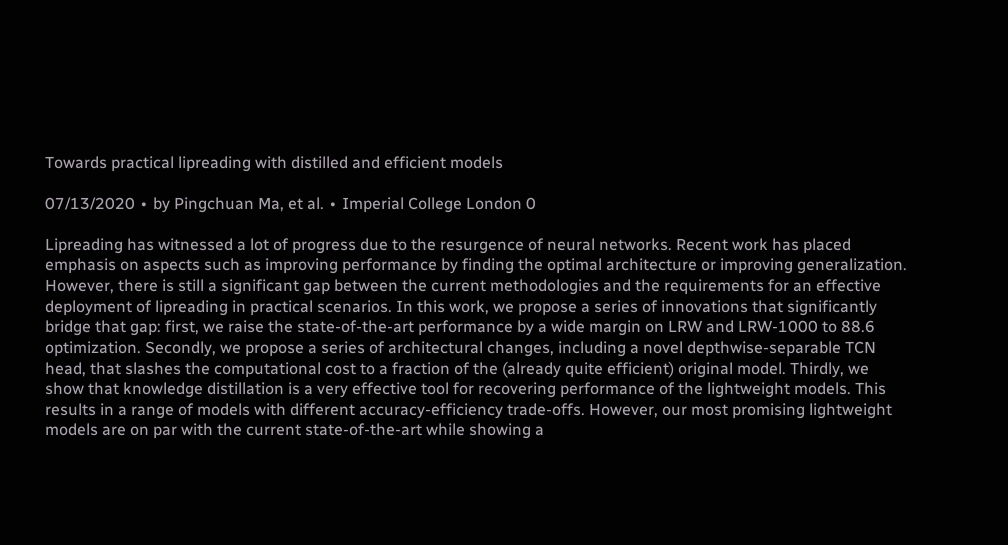Towards practical lipreading with distilled and efficient models

07/13/2020 ∙ by Pingchuan Ma, et al. ∙ Imperial College London 0

Lipreading has witnessed a lot of progress due to the resurgence of neural networks. Recent work has placed emphasis on aspects such as improving performance by finding the optimal architecture or improving generalization. However, there is still a significant gap between the current methodologies and the requirements for an effective deployment of lipreading in practical scenarios. In this work, we propose a series of innovations that significantly bridge that gap: first, we raise the state-of-the-art performance by a wide margin on LRW and LRW-1000 to 88.6 optimization. Secondly, we propose a series of architectural changes, including a novel depthwise-separable TCN head, that slashes the computational cost to a fraction of the (already quite efficient) original model. Thirdly, we show that knowledge distillation is a very effective tool for recovering performance of the lightweight models. This results in a range of models with different accuracy-efficiency trade-offs. However, our most promising lightweight models are on par with the current state-of-the-art while showing a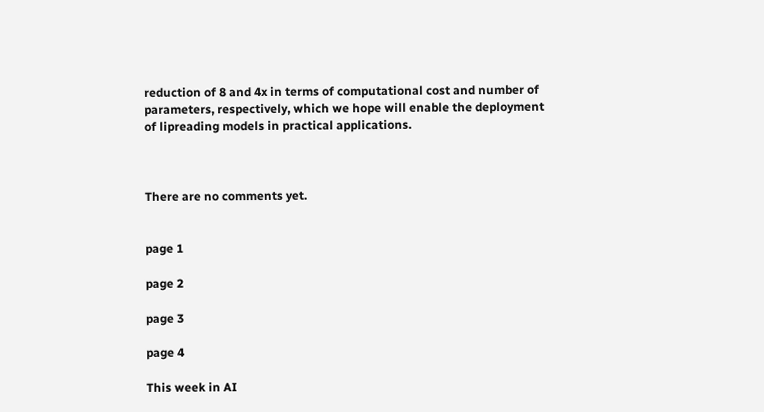reduction of 8 and 4x in terms of computational cost and number of parameters, respectively, which we hope will enable the deployment of lipreading models in practical applications.



There are no comments yet.


page 1

page 2

page 3

page 4

This week in AI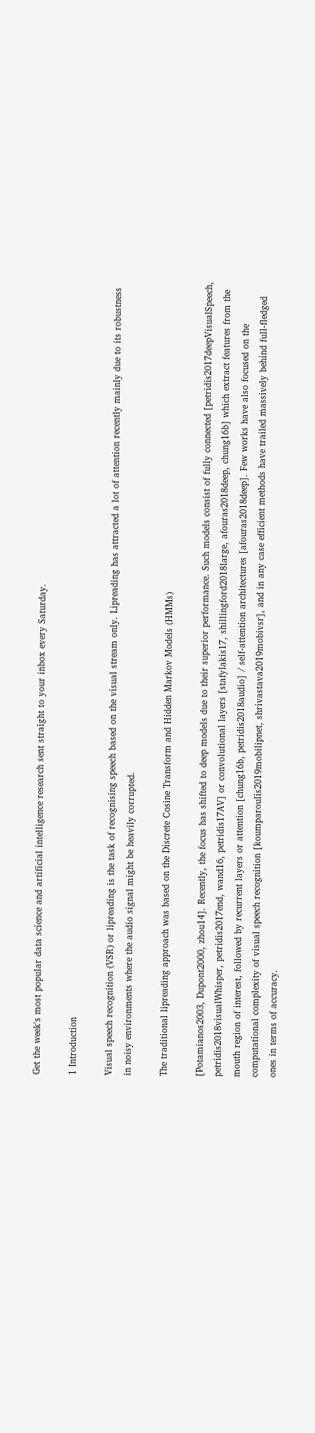Get the week's most popular data science and artificial intelligence research sent straight to your inbox every Saturday.

1 Introduction

Visual speech recognition (VSR) or lipreading is the task of recognising speech based on the visual stream only. Lipreading has attracted a lot of attention recently mainly due to its robustness in noisy environments where the audio signal might be heavily corrupted.

The traditional lipreading approach was based on the Discrete Cosine Transform and Hidden Markov Models (HMMs)

[Potamianos2003, Dupont2000, zhou14]. Recently, the focus has shifted to deep models due to their superior performance. Such models consist of fully connected [petridis2017deepVisualSpeech, petridis2018visualWhisper, petridis2017end, wand16, petridis17AV] or convolutional layers [stafylakis17, shillingford2018large, afouras2018deep, chung16b] which extract features from the mouth region of interest, followed by recurrent layers or attention [chung16b, petridis2018audio] / self-attention architectures [afouras2018deep]. Few works have also focused on the computational complexity of visual speech recognition [koumparoulis2019mobilipnet, shrivastava2019mobivsr], and in any case efficient methods have trailed massively behind full-fledged ones in terms of accuracy.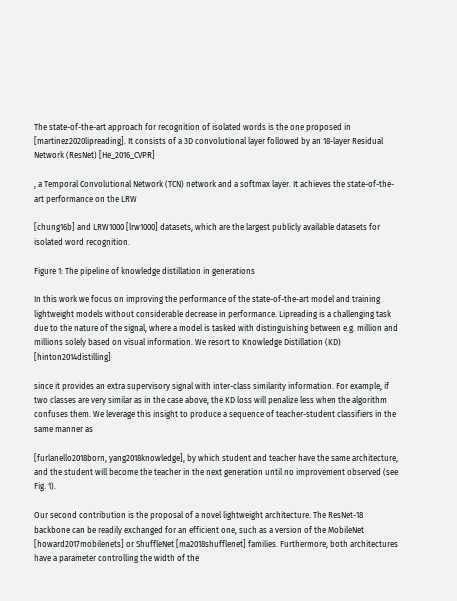The state-of-the-art approach for recognition of isolated words is the one proposed in [martinez2020lipreading]. It consists of a 3D convolutional layer followed by an 18-layer Residual Network (ResNet) [He_2016_CVPR]

, a Temporal Convolutional Network (TCN) network and a softmax layer. It achieves the state-of-the-art performance on the LRW

[chung16b] and LRW1000 [lrw1000] datasets, which are the largest publicly available datasets for isolated word recognition.

Figure 1: The pipeline of knowledge distillation in generations

In this work we focus on improving the performance of the state-of-the-art model and training lightweight models without considerable decrease in performance. Lipreading is a challenging task due to the nature of the signal, where a model is tasked with distinguishing between e.g. million and millions solely based on visual information. We resort to Knowledge Distillation (KD) [hinton2014distilling]

since it provides an extra supervisory signal with inter-class similarity information. For example, if two classes are very similar as in the case above, the KD loss will penalize less when the algorithm confuses them. We leverage this insight to produce a sequence of teacher-student classifiers in the same manner as

[furlanello2018born, yang2018knowledge], by which student and teacher have the same architecture, and the student will become the teacher in the next generation until no improvement observed (see Fig. 1).

Our second contribution is the proposal of a novel lightweight architecture. The ResNet-18 backbone can be readily exchanged for an efficient one, such as a version of the MobileNet [howard2017mobilenets] or ShuffleNet [ma2018shufflenet] families. Furthermore, both architectures have a parameter controlling the width of the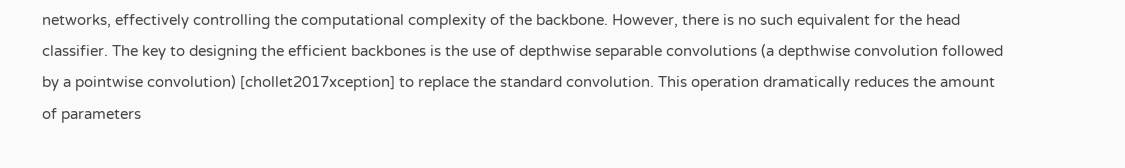networks, effectively controlling the computational complexity of the backbone. However, there is no such equivalent for the head classifier. The key to designing the efficient backbones is the use of depthwise separable convolutions (a depthwise convolution followed by a pointwise convolution) [chollet2017xception] to replace the standard convolution. This operation dramatically reduces the amount of parameters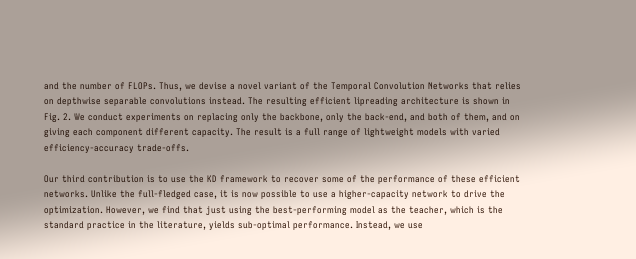and the number of FLOPs. Thus, we devise a novel variant of the Temporal Convolution Networks that relies on depthwise separable convolutions instead. The resulting efficient lipreading architecture is shown in Fig. 2. We conduct experiments on replacing only the backbone, only the back-end, and both of them, and on giving each component different capacity. The result is a full range of lightweight models with varied efficiency-accuracy trade-offs.

Our third contribution is to use the KD framework to recover some of the performance of these efficient networks. Unlike the full-fledged case, it is now possible to use a higher-capacity network to drive the optimization. However, we find that just using the best-performing model as the teacher, which is the standard practice in the literature, yields sub-optimal performance. Instead, we use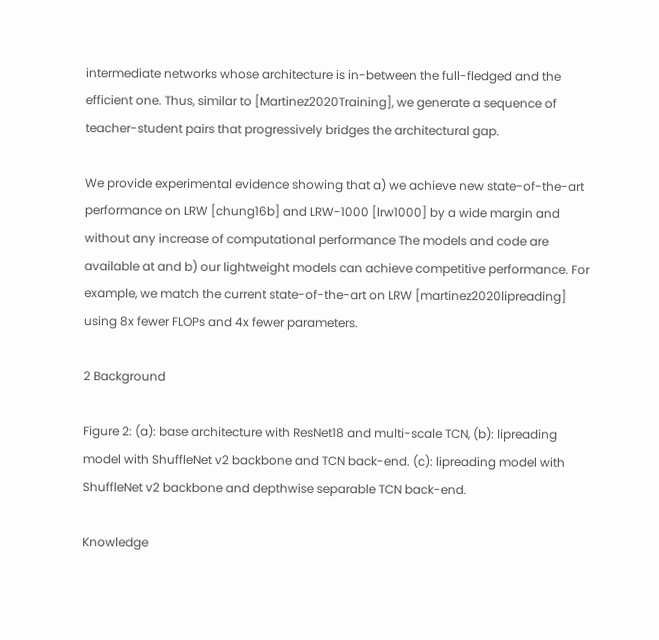intermediate networks whose architecture is in-between the full-fledged and the efficient one. Thus, similar to [Martinez2020Training], we generate a sequence of teacher-student pairs that progressively bridges the architectural gap.

We provide experimental evidence showing that a) we achieve new state-of-the-art performance on LRW [chung16b] and LRW-1000 [lrw1000] by a wide margin and without any increase of computational performance The models and code are available at and b) our lightweight models can achieve competitive performance. For example, we match the current state-of-the-art on LRW [martinez2020lipreading] using 8x fewer FLOPs and 4x fewer parameters.

2 Background

Figure 2: (a): base architecture with ResNet18 and multi-scale TCN, (b): lipreading model with ShuffleNet v2 backbone and TCN back-end. (c): lipreading model with ShuffleNet v2 backbone and depthwise separable TCN back-end.

Knowledge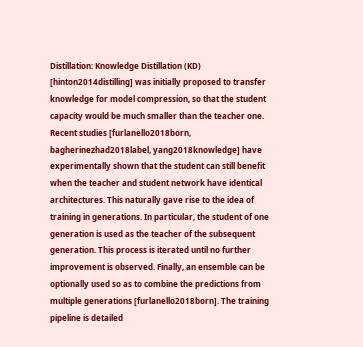Distillation: Knowledge Distillation (KD) [hinton2014distilling] was initially proposed to transfer knowledge for model compression, so that the student capacity would be much smaller than the teacher one. Recent studies [furlanello2018born, bagherinezhad2018label, yang2018knowledge] have experimentally shown that the student can still benefit when the teacher and student network have identical architectures. This naturally gave rise to the idea of training in generations. In particular, the student of one generation is used as the teacher of the subsequent generation. This process is iterated until no further improvement is observed. Finally, an ensemble can be optionally used so as to combine the predictions from multiple generations [furlanello2018born]. The training pipeline is detailed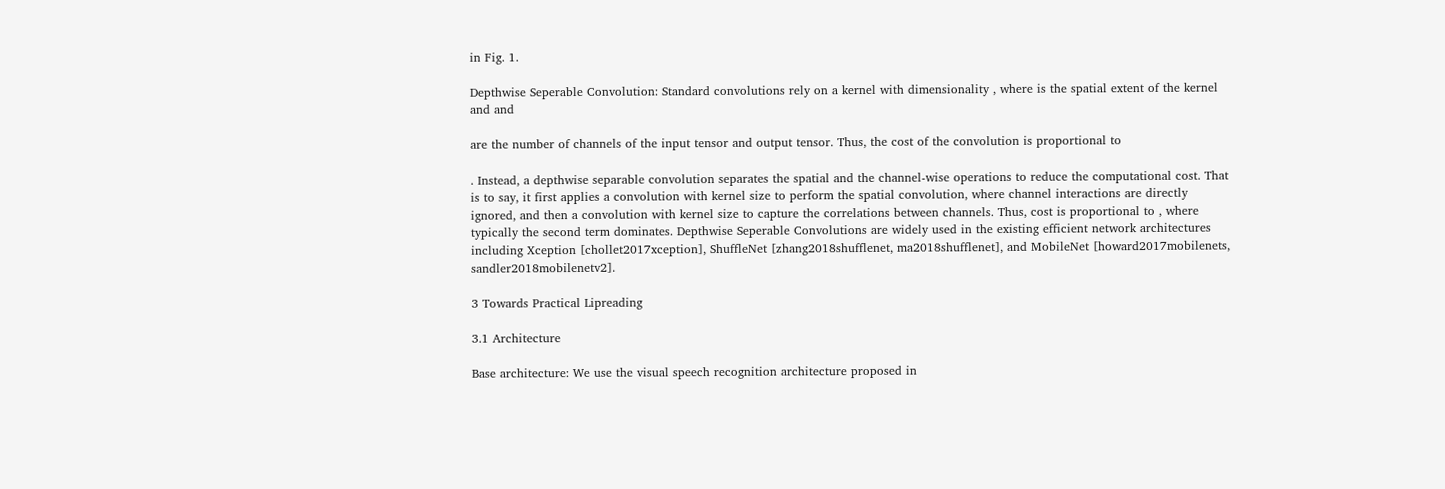in Fig. 1.

Depthwise Seperable Convolution: Standard convolutions rely on a kernel with dimensionality , where is the spatial extent of the kernel and and

are the number of channels of the input tensor and output tensor. Thus, the cost of the convolution is proportional to

. Instead, a depthwise separable convolution separates the spatial and the channel-wise operations to reduce the computational cost. That is to say, it first applies a convolution with kernel size to perform the spatial convolution, where channel interactions are directly ignored, and then a convolution with kernel size to capture the correlations between channels. Thus, cost is proportional to , where typically the second term dominates. Depthwise Seperable Convolutions are widely used in the existing efficient network architectures including Xception [chollet2017xception], ShuffleNet [zhang2018shufflenet, ma2018shufflenet], and MobileNet [howard2017mobilenets, sandler2018mobilenetv2].

3 Towards Practical Lipreading

3.1 Architecture

Base architecture: We use the visual speech recognition architecture proposed in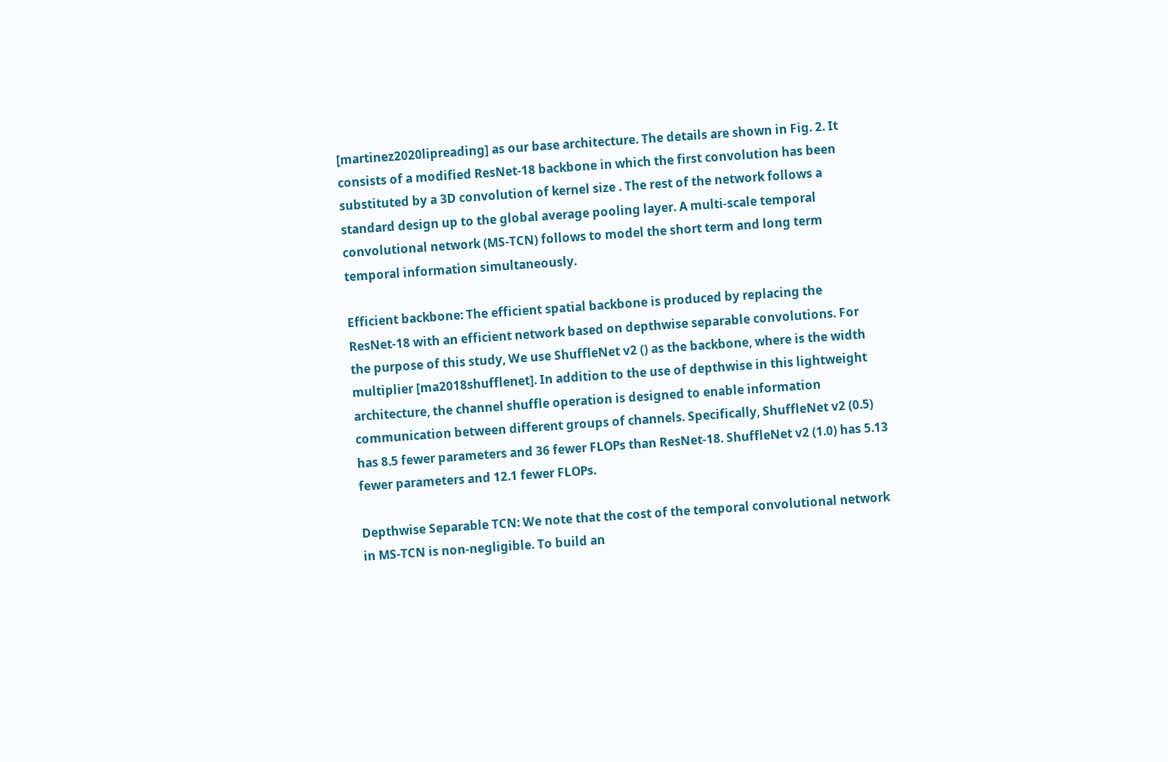[martinez2020lipreading] as our base architecture. The details are shown in Fig. 2. It consists of a modified ResNet-18 backbone in which the first convolution has been substituted by a 3D convolution of kernel size . The rest of the network follows a standard design up to the global average pooling layer. A multi-scale temporal convolutional network (MS-TCN) follows to model the short term and long term temporal information simultaneously.

Efficient backbone: The efficient spatial backbone is produced by replacing the ResNet-18 with an efficient network based on depthwise separable convolutions. For the purpose of this study, We use ShuffleNet v2 () as the backbone, where is the width multiplier [ma2018shufflenet]. In addition to the use of depthwise in this lightweight architecture, the channel shuffle operation is designed to enable information communication between different groups of channels. Specifically, ShuffleNet v2 (0.5) has 8.5 fewer parameters and 36 fewer FLOPs than ResNet-18. ShuffleNet v2 (1.0) has 5.13 fewer parameters and 12.1 fewer FLOPs.

Depthwise Separable TCN: We note that the cost of the temporal convolutional network in MS-TCN is non-negligible. To build an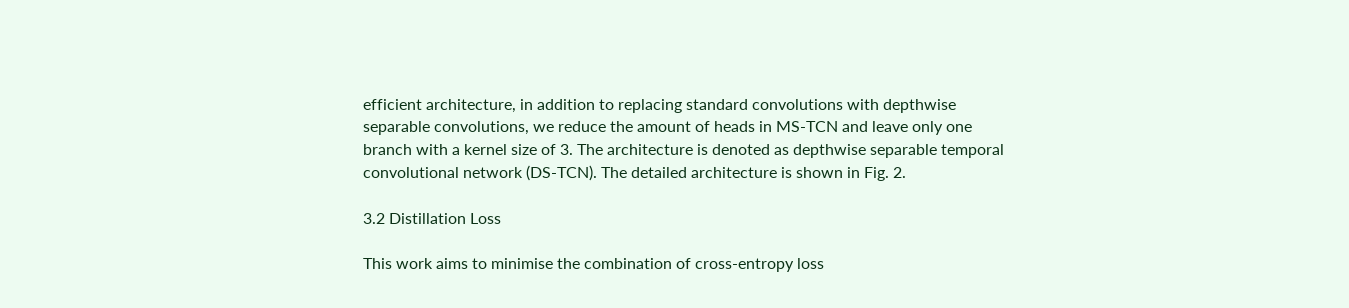efficient architecture, in addition to replacing standard convolutions with depthwise separable convolutions, we reduce the amount of heads in MS-TCN and leave only one branch with a kernel size of 3. The architecture is denoted as depthwise separable temporal convolutional network (DS-TCN). The detailed architecture is shown in Fig. 2.

3.2 Distillation Loss

This work aims to minimise the combination of cross-entropy loss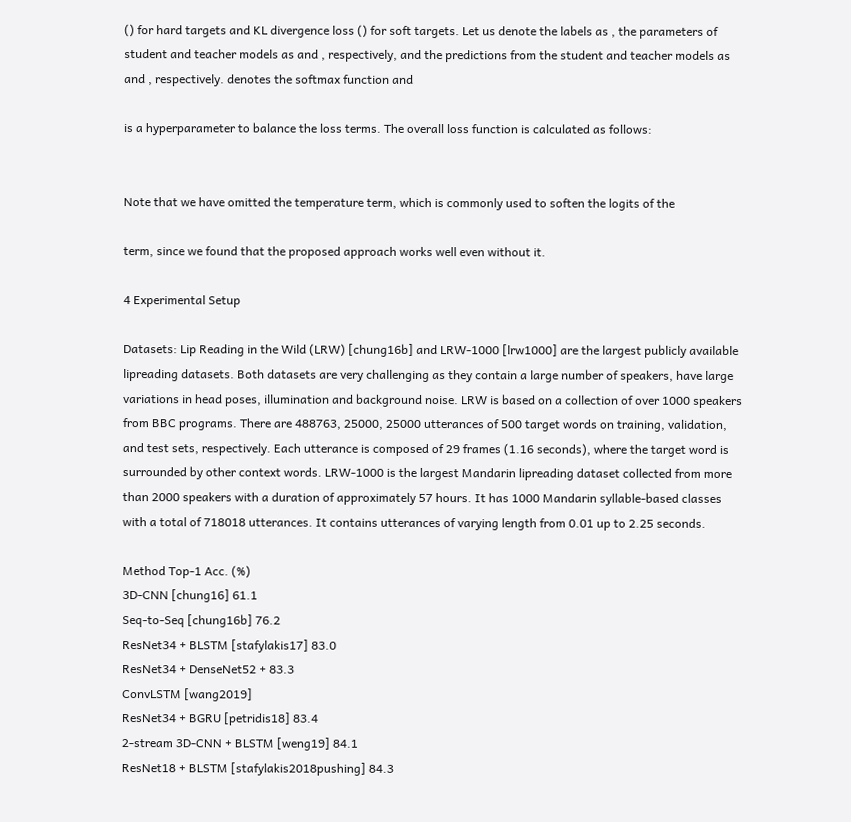() for hard targets and KL divergence loss () for soft targets. Let us denote the labels as , the parameters of student and teacher models as and , respectively, and the predictions from the student and teacher models as and , respectively. denotes the softmax function and

is a hyperparameter to balance the loss terms. The overall loss function is calculated as follows:


Note that we have omitted the temperature term, which is commonly used to soften the logits of the

term, since we found that the proposed approach works well even without it.

4 Experimental Setup

Datasets: Lip Reading in the Wild (LRW) [chung16b] and LRW-1000 [lrw1000] are the largest publicly available lipreading datasets. Both datasets are very challenging as they contain a large number of speakers, have large variations in head poses, illumination and background noise. LRW is based on a collection of over 1000 speakers from BBC programs. There are 488763, 25000, 25000 utterances of 500 target words on training, validation, and test sets, respectively. Each utterance is composed of 29 frames (1.16 seconds), where the target word is surrounded by other context words. LRW-1000 is the largest Mandarin lipreading dataset collected from more than 2000 speakers with a duration of approximately 57 hours. It has 1000 Mandarin syllable-based classes with a total of 718018 utterances. It contains utterances of varying length from 0.01 up to 2.25 seconds.

Method Top-1 Acc. (%)
3D-CNN [chung16] 61.1
Seq-to-Seq [chung16b] 76.2
ResNet34 + BLSTM [stafylakis17] 83.0
ResNet34 + DenseNet52 + 83.3
ConvLSTM [wang2019]
ResNet34 + BGRU [petridis18] 83.4
2-stream 3D-CNN + BLSTM [weng19] 84.1
ResNet18 + BLSTM [stafylakis2018pushing] 84.3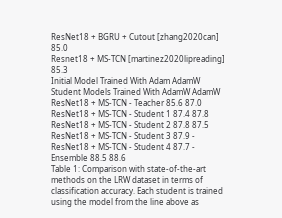ResNet18 + BGRU + Cutout [zhang2020can] 85.0
Resnet18 + MS-TCN [martinez2020lipreading] 85.3
Initial Model Trained With Adam AdamW
Student Models Trained With AdamW AdamW
ResNet18 + MS-TCN - Teacher 85.6 87.0
ResNet18 + MS-TCN - Student 1 87.4 87.8
ResNet18 + MS-TCN - Student 2 87.8 87.5
ResNet18 + MS-TCN - Student 3 87.9 -
ResNet18 + MS-TCN - Student 4 87.7 -
Ensemble 88.5 88.6
Table 1: Comparison with state-of-the-art methods on the LRW dataset in terms of classification accuracy. Each student is trained using the model from the line above as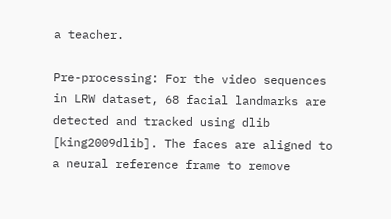a teacher.

Pre-processing: For the video sequences in LRW dataset, 68 facial landmarks are detected and tracked using dlib [king2009dlib]. The faces are aligned to a neural reference frame to remove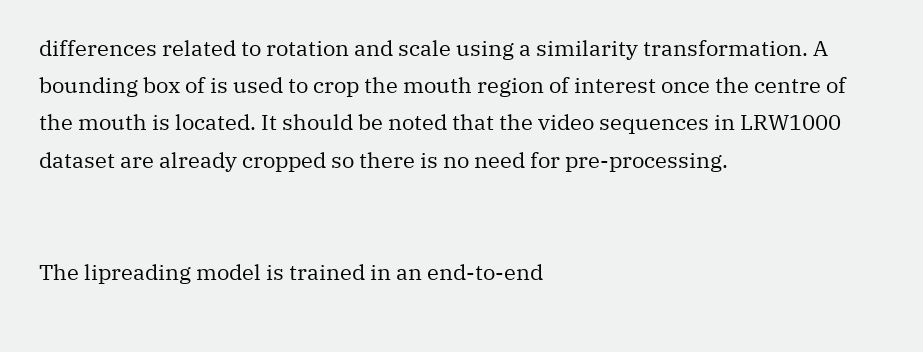differences related to rotation and scale using a similarity transformation. A bounding box of is used to crop the mouth region of interest once the centre of the mouth is located. It should be noted that the video sequences in LRW1000 dataset are already cropped so there is no need for pre-processing.


The lipreading model is trained in an end-to-end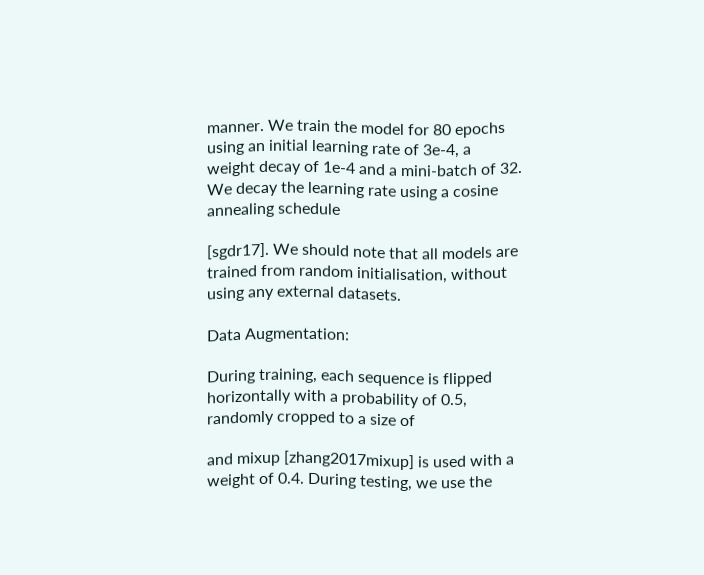manner. We train the model for 80 epochs using an initial learning rate of 3e-4, a weight decay of 1e-4 and a mini-batch of 32. We decay the learning rate using a cosine annealing schedule

[sgdr17]. We should note that all models are trained from random initialisation, without using any external datasets.

Data Augmentation:

During training, each sequence is flipped horizontally with a probability of 0.5, randomly cropped to a size of

and mixup [zhang2017mixup] is used with a weight of 0.4. During testing, we use the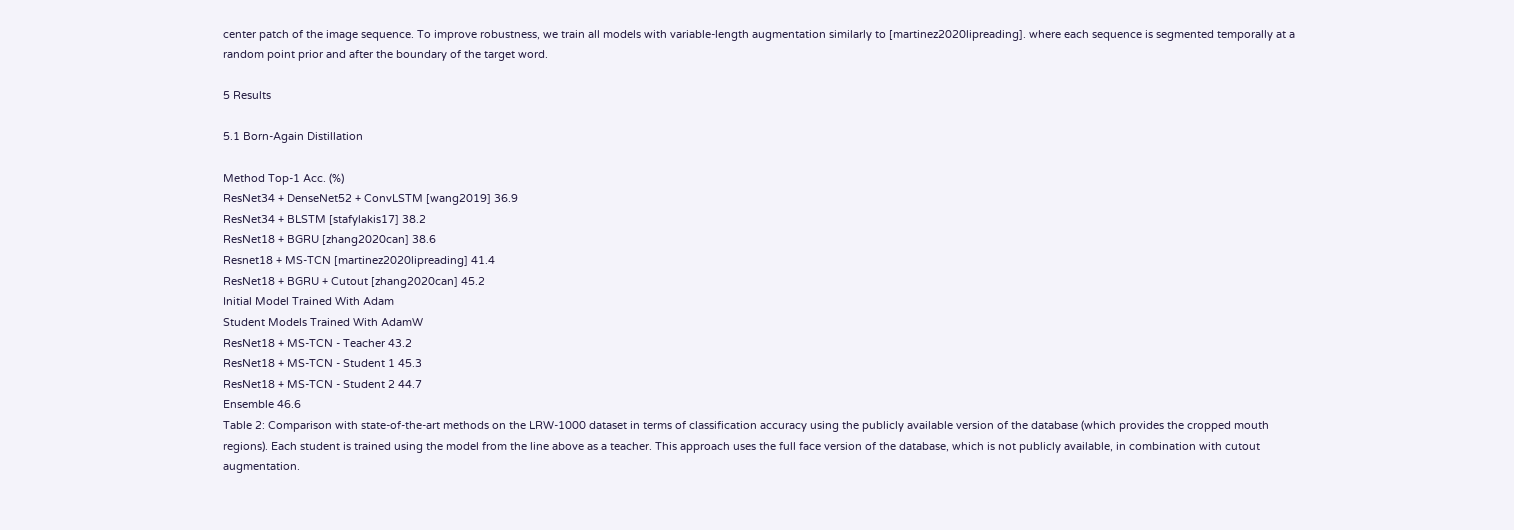center patch of the image sequence. To improve robustness, we train all models with variable-length augmentation similarly to [martinez2020lipreading]. where each sequence is segmented temporally at a random point prior and after the boundary of the target word.

5 Results

5.1 Born-Again Distillation

Method Top-1 Acc. (%)
ResNet34 + DenseNet52 + ConvLSTM [wang2019] 36.9
ResNet34 + BLSTM [stafylakis17] 38.2
ResNet18 + BGRU [zhang2020can] 38.6
Resnet18 + MS-TCN [martinez2020lipreading] 41.4
ResNet18 + BGRU + Cutout [zhang2020can] 45.2
Initial Model Trained With Adam
Student Models Trained With AdamW
ResNet18 + MS-TCN - Teacher 43.2
ResNet18 + MS-TCN - Student 1 45.3
ResNet18 + MS-TCN - Student 2 44.7
Ensemble 46.6
Table 2: Comparison with state-of-the-art methods on the LRW-1000 dataset in terms of classification accuracy using the publicly available version of the database (which provides the cropped mouth regions). Each student is trained using the model from the line above as a teacher. This approach uses the full face version of the database, which is not publicly available, in combination with cutout augmentation.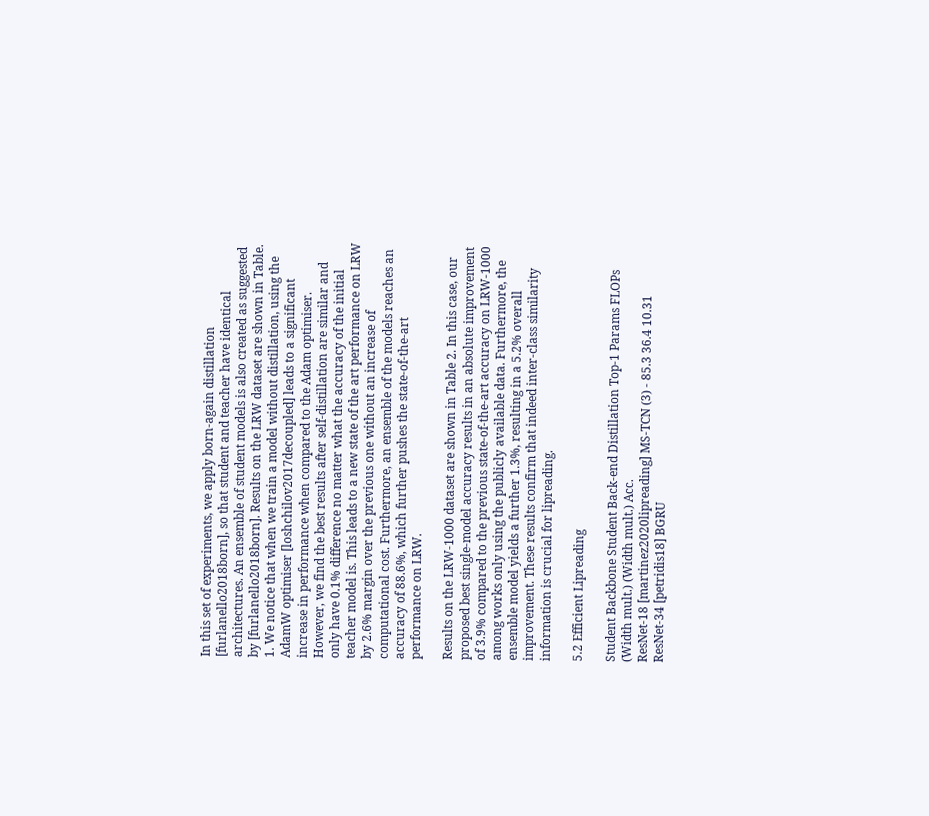In this set of experiments, we apply born-again distillation [furlanello2018born], so that student and teacher have identical architectures. An ensemble of student models is also created as suggested by [furlanello2018born]. Results on the LRW dataset are shown in Table. 1. We notice that when we train a model without distillation, using the AdamW optimiser [loshchilov2017decoupled] leads to a significant increase in performance when compared to the Adam optimiser. However, we find the best results after self-distillation are similar and only have 0.1% difference no matter what the accuracy of the initial teacher model is. This leads to a new state of the art performance on LRW by 2.6% margin over the previous one without an increase of computational cost. Furthermore, an ensemble of the models reaches an accuracy of 88.6%, which further pushes the state-of-the-art performance on LRW.

Results on the LRW-1000 dataset are shown in Table 2. In this case, our proposed best single-model accuracy results in an absolute improvement of 3.9% compared to the previous state-of-the-art accuracy on LRW-1000 among works only using the publicly available data. Furthermore, the ensemble model yields a further 1.3%, resulting in a 5.2% overall improvement. These results confirm that indeed inter-class similarity information is crucial for lipreading.

5.2 Efficient Lipreading

Student Backbone Student Back-end Distillation Top-1 Params FLOPs
(Width mult.) (Width mult.) Acc.
ResNet-18 [martinez2020lipreading] MS-TCN (3) - 85.3 36.4 10.31
ResNet-34 [petridis18] BGRU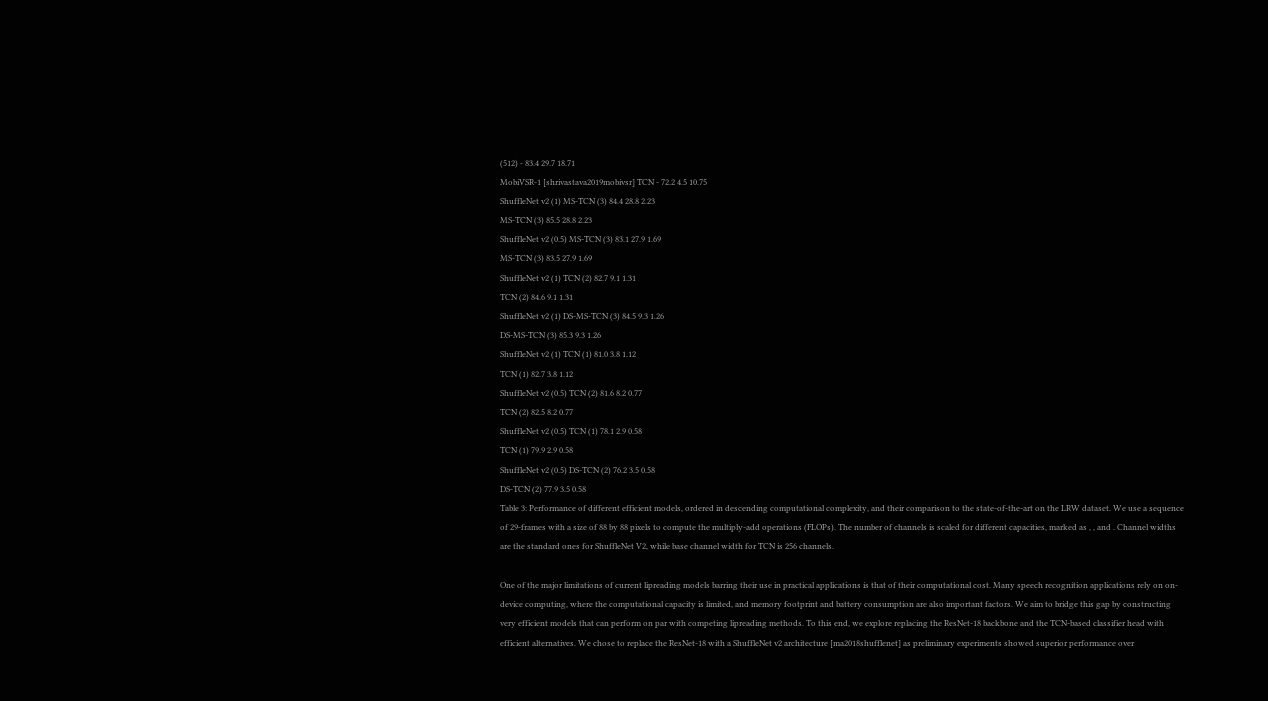(512) - 83.4 29.7 18.71
MobiVSR-1 [shrivastava2019mobivsr] TCN - 72.2 4.5 10.75
ShuffleNet v2 (1) MS-TCN (3) 84.4 28.8 2.23
MS-TCN (3) 85.5 28.8 2.23
ShuffleNet v2 (0.5) MS-TCN (3) 83.1 27.9 1.69
MS-TCN (3) 83.5 27.9 1.69
ShuffleNet v2 (1) TCN (2) 82.7 9.1 1.31
TCN (2) 84.6 9.1 1.31
ShuffleNet v2 (1) DS-MS-TCN (3) 84.5 9.3 1.26
DS-MS-TCN (3) 85.3 9.3 1.26
ShuffleNet v2 (1) TCN (1) 81.0 3.8 1.12
TCN (1) 82.7 3.8 1.12
ShuffleNet v2 (0.5) TCN (2) 81.6 8.2 0.77
TCN (2) 82.5 8.2 0.77
ShuffleNet v2 (0.5) TCN (1) 78.1 2.9 0.58
TCN (1) 79.9 2.9 0.58
ShuffleNet v2 (0.5) DS-TCN (2) 76.2 3.5 0.58
DS-TCN (2) 77.9 3.5 0.58
Table 3: Performance of different efficient models, ordered in descending computational complexity, and their comparison to the state-of-the-art on the LRW dataset. We use a sequence of 29-frames with a size of 88 by 88 pixels to compute the multiply-add operations (FLOPs). The number of channels is scaled for different capacities, marked as , , and . Channel widths are the standard ones for ShuffleNet V2, while base channel width for TCN is 256 channels.

One of the major limitations of current lipreading models barring their use in practical applications is that of their computational cost. Many speech recognition applications rely on on-device computing, where the computational capacity is limited, and memory footprint and battery consumption are also important factors. We aim to bridge this gap by constructing very efficient models that can perform on par with competing lipreading methods. To this end, we explore replacing the ResNet-18 backbone and the TCN-based classifier head with efficient alternatives. We chose to replace the ResNet-18 with a ShuffleNet v2 architecture [ma2018shufflenet] as preliminary experiments showed superior performance over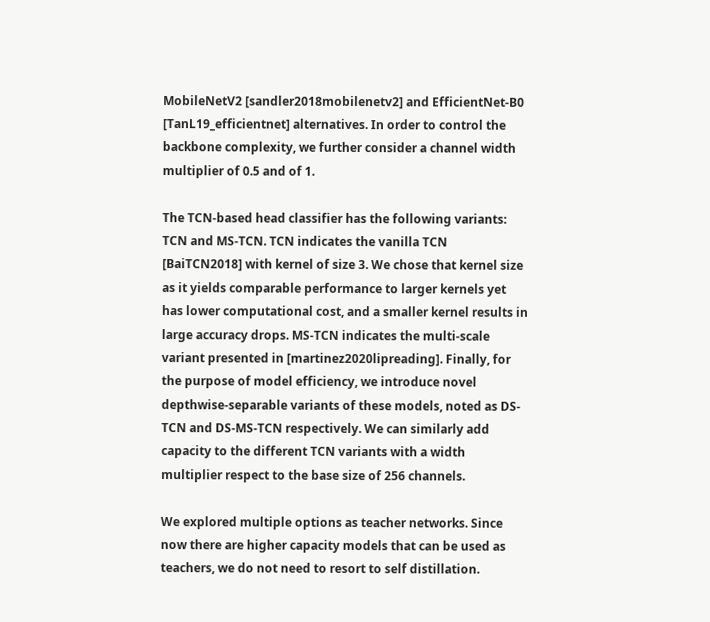MobileNetV2 [sandler2018mobilenetv2] and EfficientNet-B0 [TanL19_efficientnet] alternatives. In order to control the backbone complexity, we further consider a channel width multiplier of 0.5 and of 1.

The TCN-based head classifier has the following variants: TCN and MS-TCN. TCN indicates the vanilla TCN [BaiTCN2018] with kernel of size 3. We chose that kernel size as it yields comparable performance to larger kernels yet has lower computational cost, and a smaller kernel results in large accuracy drops. MS-TCN indicates the multi-scale variant presented in [martinez2020lipreading]. Finally, for the purpose of model efficiency, we introduce novel depthwise-separable variants of these models, noted as DS-TCN and DS-MS-TCN respectively. We can similarly add capacity to the different TCN variants with a width multiplier respect to the base size of 256 channels.

We explored multiple options as teacher networks. Since now there are higher capacity models that can be used as teachers, we do not need to resort to self distillation.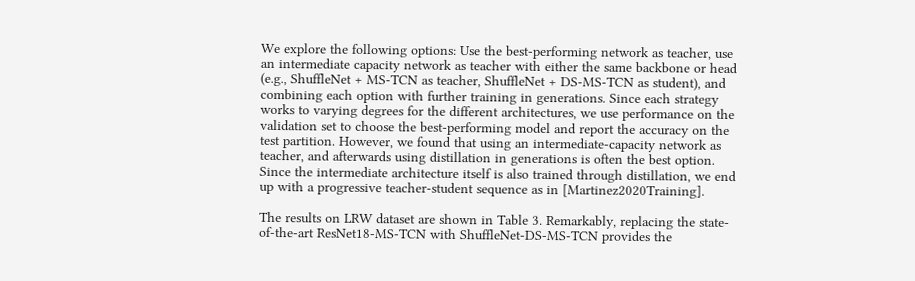We explore the following options: Use the best-performing network as teacher, use an intermediate capacity network as teacher with either the same backbone or head (e.g., ShuffleNet + MS-TCN as teacher, ShuffleNet + DS-MS-TCN as student), and combining each option with further training in generations. Since each strategy works to varying degrees for the different architectures, we use performance on the validation set to choose the best-performing model and report the accuracy on the test partition. However, we found that using an intermediate-capacity network as teacher, and afterwards using distillation in generations is often the best option. Since the intermediate architecture itself is also trained through distillation, we end up with a progressive teacher-student sequence as in [Martinez2020Training].

The results on LRW dataset are shown in Table 3. Remarkably, replacing the state-of-the-art ResNet18-MS-TCN with ShuffleNet-DS-MS-TCN provides the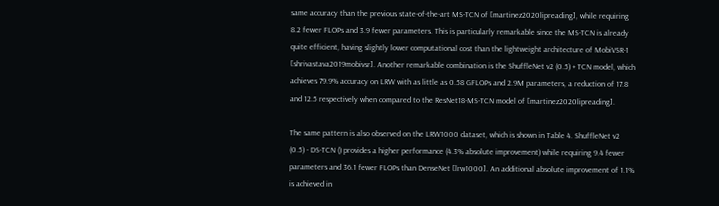same accuracy than the previous state-of-the-art MS-TCN of [martinez2020lipreading], while requiring 8.2 fewer FLOPs and 3.9 fewer parameters. This is particularly remarkable since the MS-TCN is already quite efficient, having slightly lower computational cost than the lightweight architecture of MobiVSR-1 [shrivastava2019mobivsr]. Another remarkable combination is the ShuffleNet v2 (0.5) + TCN model, which achieves 79.9% accuracy on LRW with as little as 0.58 GFLOPs and 2.9M parameters, a reduction of 17.8 and 12.5 respectively when compared to the ResNet18-MS-TCN model of [martinez2020lipreading].

The same pattern is also observed on the LRW1000 dataset, which is shown in Table 4. ShuffleNet v2 (0.5) - DS-TCN () provides a higher performance (4.3% absolute improvement) while requiring 9.4 fewer parameters and 36.1 fewer FLOPs than DenseNet [lrw1000]. An additional absolute improvement of 1.1% is achieved in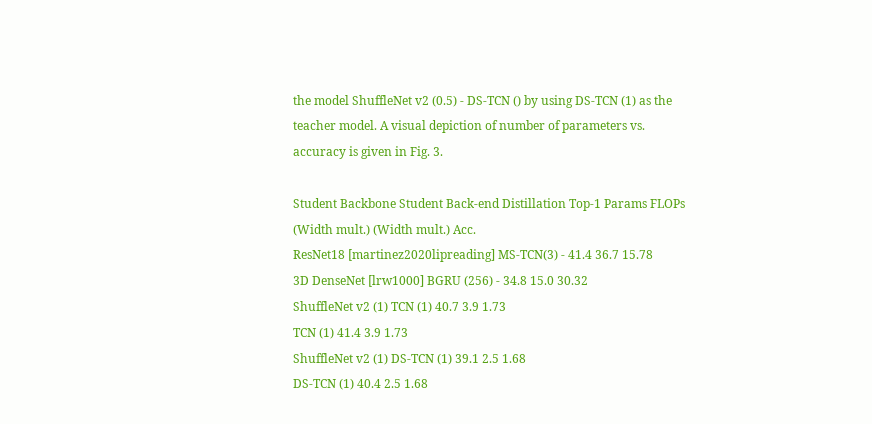the model ShuffleNet v2 (0.5) - DS-TCN () by using DS-TCN (1) as the teacher model. A visual depiction of number of parameters vs. accuracy is given in Fig. 3.

Student Backbone Student Back-end Distillation Top-1 Params FLOPs
(Width mult.) (Width mult.) Acc.
ResNet18 [martinez2020lipreading] MS-TCN(3) - 41.4 36.7 15.78
3D DenseNet [lrw1000] BGRU (256) - 34.8 15.0 30.32
ShuffleNet v2 (1) TCN (1) 40.7 3.9 1.73
TCN (1) 41.4 3.9 1.73
ShuffleNet v2 (1) DS-TCN (1) 39.1 2.5 1.68
DS-TCN (1) 40.4 2.5 1.68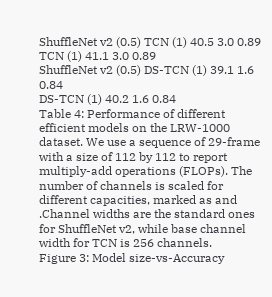ShuffleNet v2 (0.5) TCN (1) 40.5 3.0 0.89
TCN (1) 41.1 3.0 0.89
ShuffleNet v2 (0.5) DS-TCN (1) 39.1 1.6 0.84
DS-TCN (1) 40.2 1.6 0.84
Table 4: Performance of different efficient models on the LRW-1000 dataset. We use a sequence of 29-frame with a size of 112 by 112 to report multiply-add operations (FLOPs). The number of channels is scaled for different capacities, marked as and .Channel widths are the standard ones for ShuffleNet v2, while base channel width for TCN is 256 channels.
Figure 3: Model size-vs-Accuracy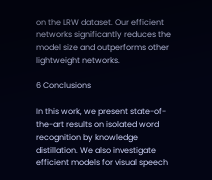on the LRW dataset. Our efficient networks significantly reduces the model size and outperforms other lightweight networks.

6 Conclusions

In this work, we present state-of-the-art results on isolated word recognition by knowledge distillation. We also investigate efficient models for visual speech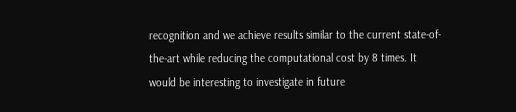recognition and we achieve results similar to the current state-of-the-art while reducing the computational cost by 8 times. It would be interesting to investigate in future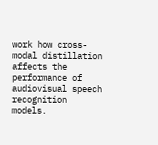work how cross-modal distillation affects the performance of audiovisual speech recognition models.